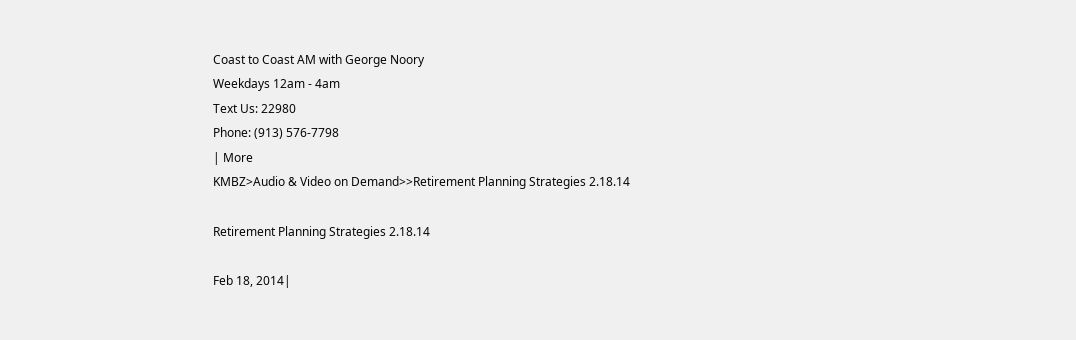Coast to Coast AM with George Noory
Weekdays 12am - 4am
Text Us: 22980
Phone: (913) 576-7798
| More
KMBZ>Audio & Video on Demand>>Retirement Planning Strategies 2.18.14

Retirement Planning Strategies 2.18.14

Feb 18, 2014|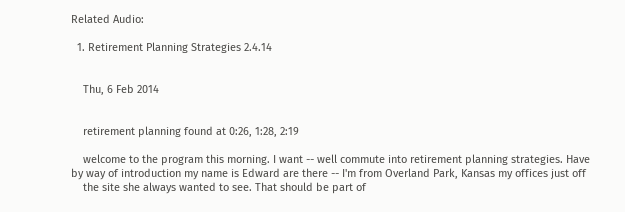Related Audio:

  1. Retirement Planning Strategies 2.4.14


    Thu, 6 Feb 2014


    retirement planning found at 0:26, 1:28, 2:19

    welcome to the program this morning. I want -- well commute into retirement planning strategies. Have by way of introduction my name is Edward are there -- I'm from Overland Park, Kansas my offices just off
    the site she always wanted to see. That should be part of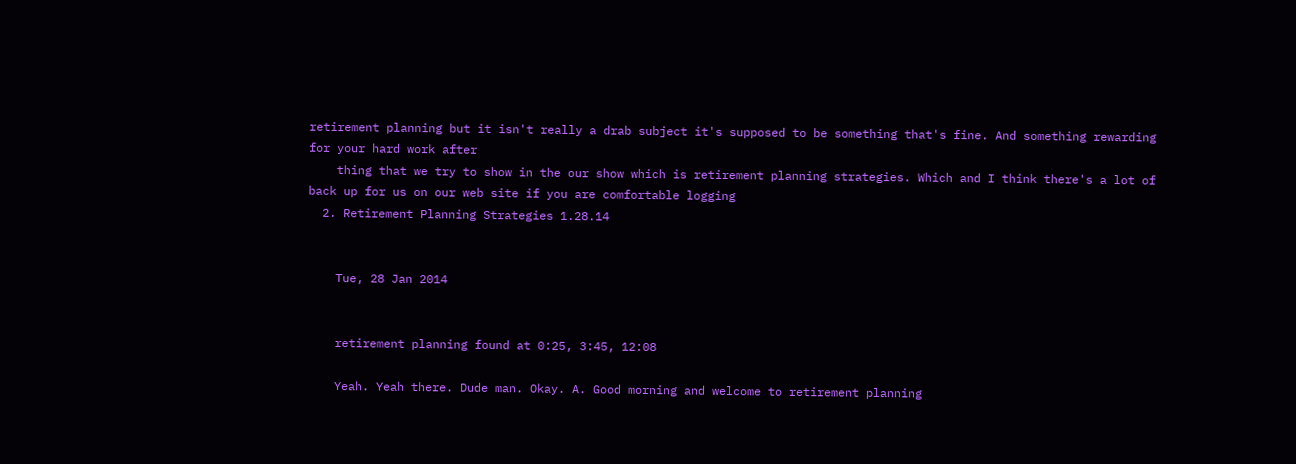retirement planning but it isn't really a drab subject it's supposed to be something that's fine. And something rewarding for your hard work after
    thing that we try to show in the our show which is retirement planning strategies. Which and I think there's a lot of back up for us on our web site if you are comfortable logging
  2. Retirement Planning Strategies 1.28.14


    Tue, 28 Jan 2014


    retirement planning found at 0:25, 3:45, 12:08

    Yeah. Yeah there. Dude man. Okay. A. Good morning and welcome to retirement planning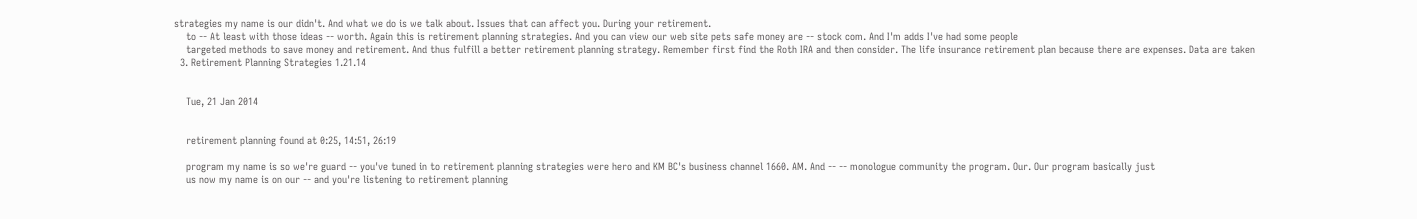strategies my name is our didn't. And what we do is we talk about. Issues that can affect you. During your retirement.
    to -- At least with those ideas -- worth. Again this is retirement planning strategies. And you can view our web site pets safe money are -- stock com. And I'm adds I've had some people
    targeted methods to save money and retirement. And thus fulfill a better retirement planning strategy. Remember first find the Roth IRA and then consider. The life insurance retirement plan because there are expenses. Data are taken
  3. Retirement Planning Strategies 1.21.14


    Tue, 21 Jan 2014


    retirement planning found at 0:25, 14:51, 26:19

    program my name is so we're guard -- you've tuned in to retirement planning strategies were hero and KM BC's business channel 1660. AM. And -- -- monologue community the program. Our. Our program basically just
    us now my name is on our -- and you're listening to retirement planning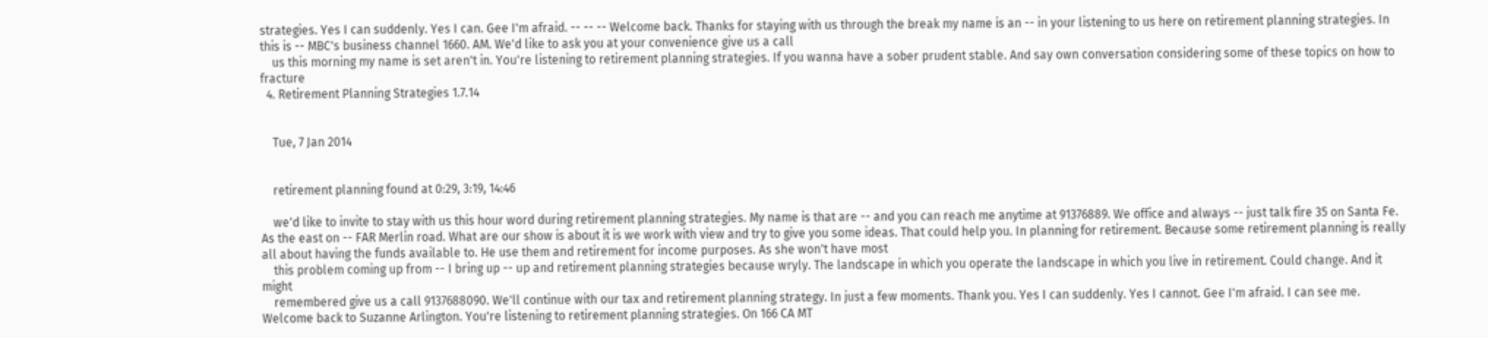strategies. Yes I can suddenly. Yes I can. Gee I'm afraid. -- -- -- Welcome back. Thanks for staying with us through the break my name is an -- in your listening to us here on retirement planning strategies. In this is -- MBC's business channel 1660. AM. We'd like to ask you at your convenience give us a call
    us this morning my name is set aren't in. You're listening to retirement planning strategies. If you wanna have a sober prudent stable. And say own conversation considering some of these topics on how to fracture
  4. Retirement Planning Strategies 1.7.14


    Tue, 7 Jan 2014


    retirement planning found at 0:29, 3:19, 14:46

    we'd like to invite to stay with us this hour word during retirement planning strategies. My name is that are -- and you can reach me anytime at 91376889. We office and always -- just talk fire 35 on Santa Fe. As the east on -- FAR Merlin road. What are our show is about it is we work with view and try to give you some ideas. That could help you. In planning for retirement. Because some retirement planning is really all about having the funds available to. He use them and retirement for income purposes. As she won't have most
    this problem coming up from -- I bring up -- up and retirement planning strategies because wryly. The landscape in which you operate the landscape in which you live in retirement. Could change. And it might
    remembered give us a call 9137688090. We'll continue with our tax and retirement planning strategy. In just a few moments. Thank you. Yes I can suddenly. Yes I cannot. Gee I'm afraid. I can see me. Welcome back to Suzanne Arlington. You're listening to retirement planning strategies. On 166 CA MT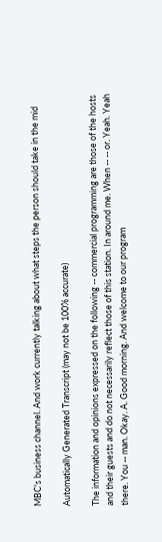MBC's business channel. And work currently talking about what steps the person should take in the mid

Automatically Generated Transcript (may not be 100% accurate)

The information and opinions expressed on the following -- commercial programming are those of the hosts and their guests and do not necessarily reflect those of this station. In around me. When -- -- or. Yeah. Yeah there. You -- man. Okay. A. Good morning. And welcome to our program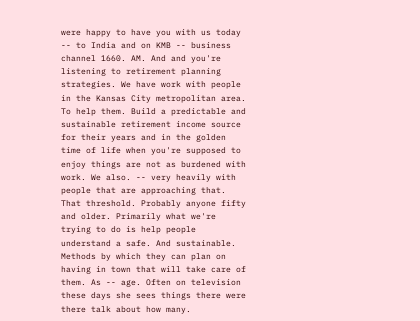were happy to have you with us today -- to India and on KMB -- business channel 1660. AM. And and you're listening to retirement planning strategies. We have work with people in the Kansas City metropolitan area. To help them. Build a predictable and sustainable retirement income source for their years and in the golden time of life when you're supposed to enjoy things are not as burdened with work. We also. -- very heavily with people that are approaching that. That threshold. Probably anyone fifty and older. Primarily what we're trying to do is help people understand a safe. And sustainable. Methods by which they can plan on having in town that will take care of them. As -- age. Often on television these days she sees things there were there talk about how many.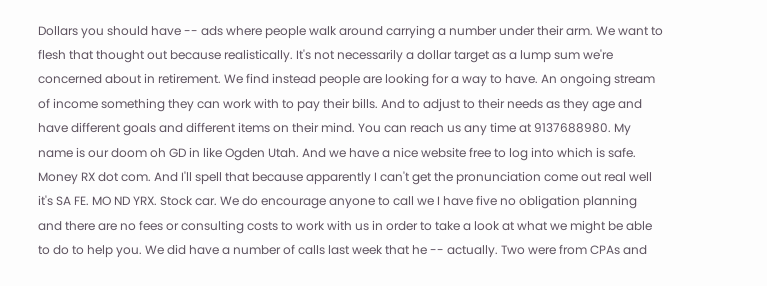Dollars you should have -- ads where people walk around carrying a number under their arm. We want to flesh that thought out because realistically. It's not necessarily a dollar target as a lump sum we're concerned about in retirement. We find instead people are looking for a way to have. An ongoing stream of income something they can work with to pay their bills. And to adjust to their needs as they age and have different goals and different items on their mind. You can reach us any time at 9137688980. My name is our doom oh GD in like Ogden Utah. And we have a nice website free to log into which is safe. Money RX dot com. And I'll spell that because apparently I can't get the pronunciation come out real well it's SA FE. MO ND YRX. Stock car. We do encourage anyone to call we I have five no obligation planning and there are no fees or consulting costs to work with us in order to take a look at what we might be able to do to help you. We did have a number of calls last week that he -- actually. Two were from CPAs and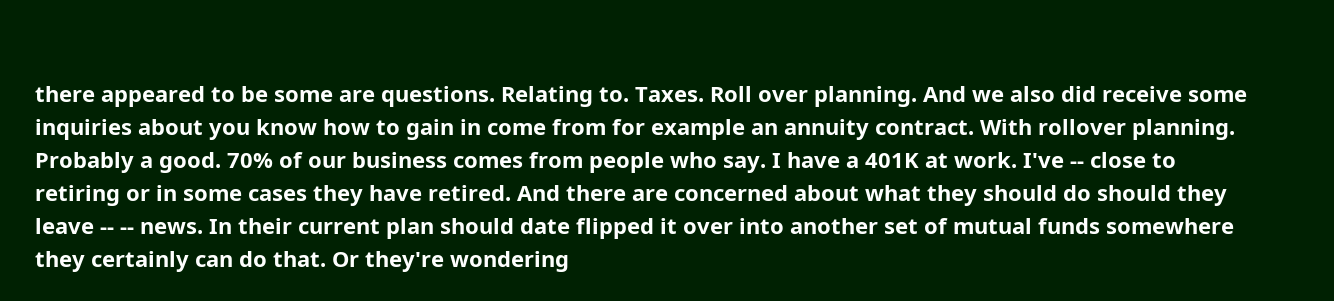there appeared to be some are questions. Relating to. Taxes. Roll over planning. And we also did receive some inquiries about you know how to gain in come from for example an annuity contract. With rollover planning. Probably a good. 70% of our business comes from people who say. I have a 401K at work. I've -- close to retiring or in some cases they have retired. And there are concerned about what they should do should they leave -- -- news. In their current plan should date flipped it over into another set of mutual funds somewhere they certainly can do that. Or they're wondering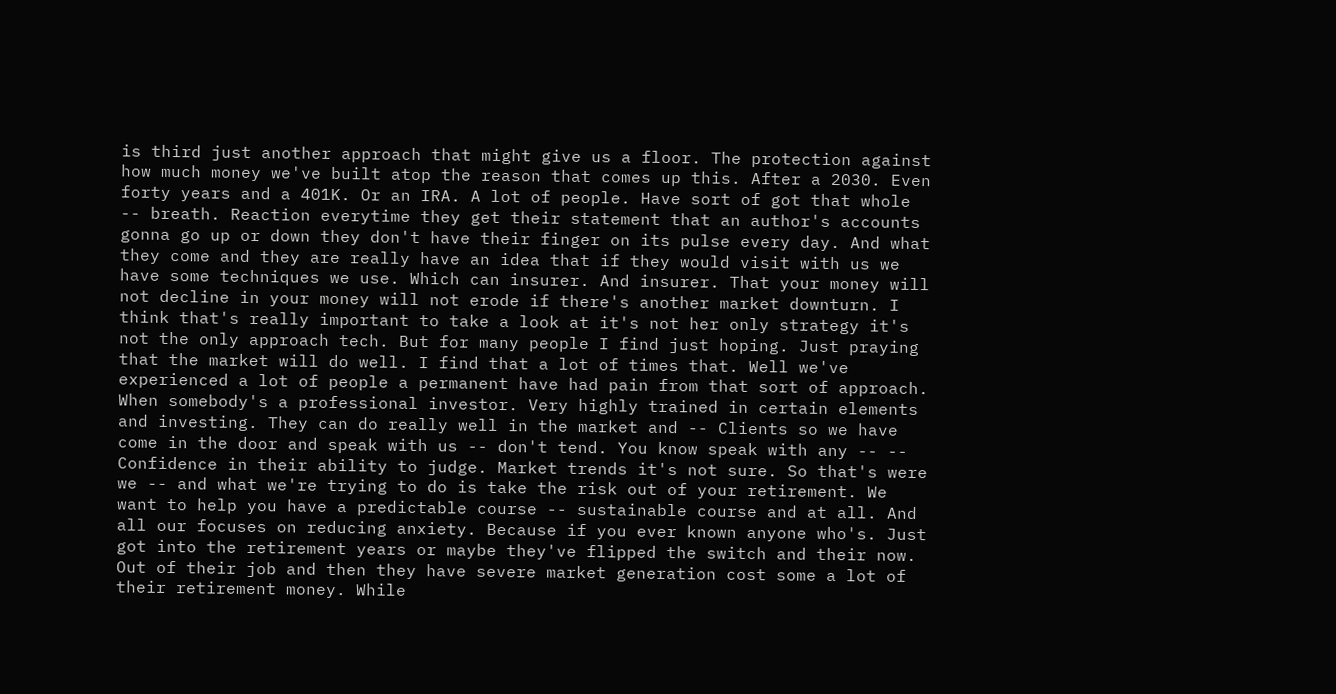is third just another approach that might give us a floor. The protection against how much money we've built atop the reason that comes up this. After a 2030. Even forty years and a 401K. Or an IRA. A lot of people. Have sort of got that whole -- breath. Reaction everytime they get their statement that an author's accounts gonna go up or down they don't have their finger on its pulse every day. And what they come and they are really have an idea that if they would visit with us we have some techniques we use. Which can insurer. And insurer. That your money will not decline in your money will not erode if there's another market downturn. I think that's really important to take a look at it's not her only strategy it's not the only approach tech. But for many people I find just hoping. Just praying that the market will do well. I find that a lot of times that. Well we've experienced a lot of people a permanent have had pain from that sort of approach. When somebody's a professional investor. Very highly trained in certain elements and investing. They can do really well in the market and -- Clients so we have come in the door and speak with us -- don't tend. You know speak with any -- -- Confidence in their ability to judge. Market trends it's not sure. So that's were we -- and what we're trying to do is take the risk out of your retirement. We want to help you have a predictable course -- sustainable course and at all. And all our focuses on reducing anxiety. Because if you ever known anyone who's. Just got into the retirement years or maybe they've flipped the switch and their now. Out of their job and then they have severe market generation cost some a lot of their retirement money. While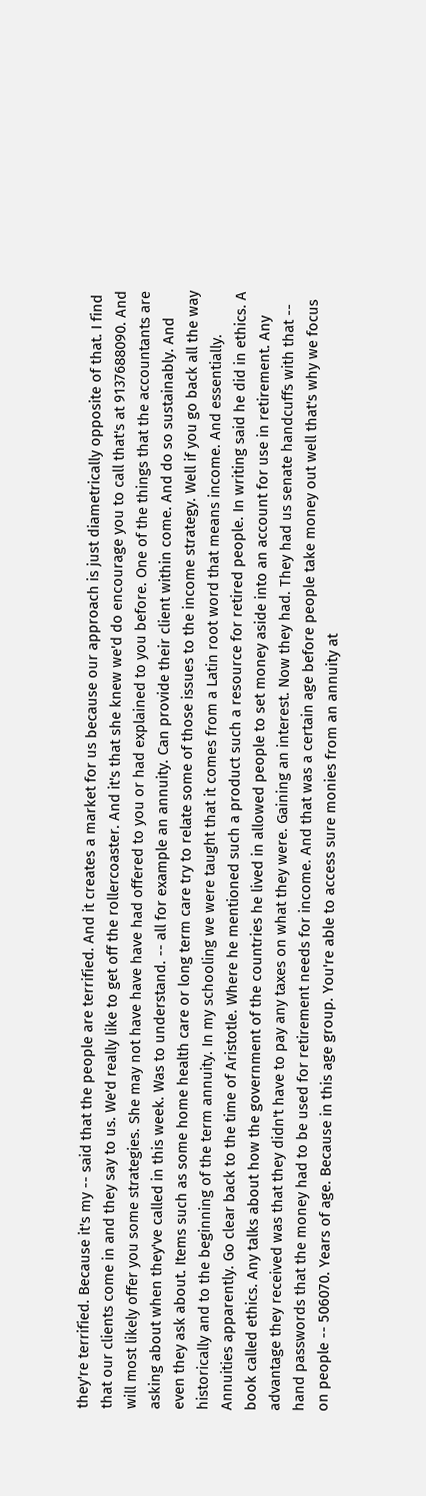they're terrified. Because it's my -- said that the people are terrified. And it creates a market for us because our approach is just diametrically opposite of that. I find that our clients come in and they say to us. We'd really like to get off the rollercoaster. And it's that she knew we'd do encourage you to call that's at 9137688090. And will most likely offer you some strategies. She may not have have have had offered to you or had explained to you before. One of the things that the accountants are asking about when they've called in this week. Was to understand. -- all for example an annuity. Can provide their client within come. And do so sustainably. And even they ask about. Items such as some home health care or long term care try to relate some of those issues to the income strategy. Well if you go back all the way historically and to the beginning of the term annuity. In my schooling we were taught that it comes from a Latin root word that means income. And essentially. Annuities apparently. Go clear back to the time of Aristotle. Where he mentioned such a product such a resource for retired people. In writing said he did in ethics. A book called ethics. Any talks about how the government of the countries he lived in allowed people to set money aside into an account for use in retirement. Any advantage they received was that they didn't have to pay any taxes on what they were. Gaining an interest. Now they had. They had us senate handcuffs with that -- hand passwords that the money had to be used for retirement needs for income. And that was a certain age before people take money out well that's why we focus on people -- 506070. Years of age. Because in this age group. You're able to access sure monies from an annuity at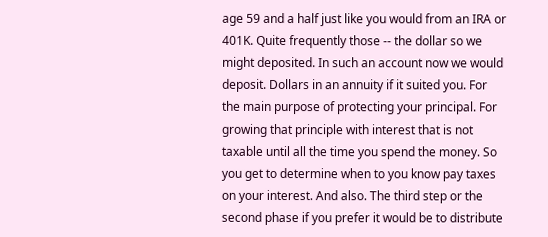age 59 and a half just like you would from an IRA or 401K. Quite frequently those -- the dollar so we might deposited. In such an account now we would deposit. Dollars in an annuity if it suited you. For the main purpose of protecting your principal. For growing that principle with interest that is not taxable until all the time you spend the money. So you get to determine when to you know pay taxes on your interest. And also. The third step or the second phase if you prefer it would be to distribute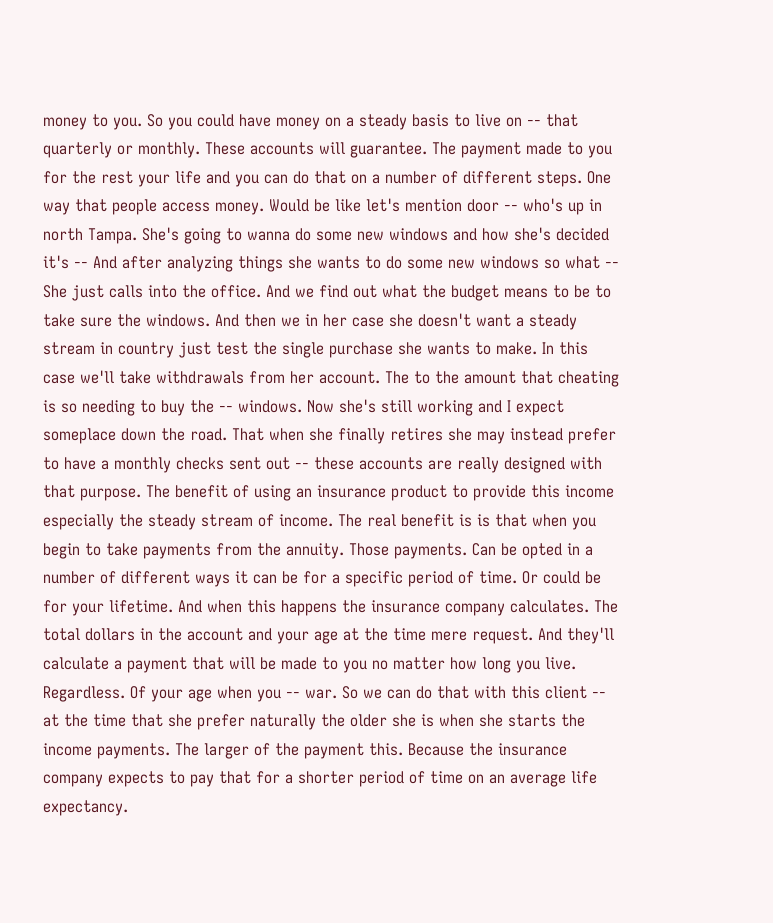money to you. So you could have money on a steady basis to live on -- that quarterly or monthly. These accounts will guarantee. The payment made to you for the rest your life and you can do that on a number of different steps. One way that people access money. Would be like let's mention door -- who's up in north Tampa. She's going to wanna do some new windows and how she's decided it's -- And after analyzing things she wants to do some new windows so what -- She just calls into the office. And we find out what the budget means to be to take sure the windows. And then we in her case she doesn't want a steady stream in country just test the single purchase she wants to make. In this case we'll take withdrawals from her account. The to the amount that cheating is so needing to buy the -- windows. Now she's still working and I expect someplace down the road. That when she finally retires she may instead prefer to have a monthly checks sent out -- these accounts are really designed with that purpose. The benefit of using an insurance product to provide this income especially the steady stream of income. The real benefit is is that when you begin to take payments from the annuity. Those payments. Can be opted in a number of different ways it can be for a specific period of time. Or could be for your lifetime. And when this happens the insurance company calculates. The total dollars in the account and your age at the time mere request. And they'll calculate a payment that will be made to you no matter how long you live. Regardless. Of your age when you -- war. So we can do that with this client -- at the time that she prefer naturally the older she is when she starts the income payments. The larger of the payment this. Because the insurance company expects to pay that for a shorter period of time on an average life expectancy.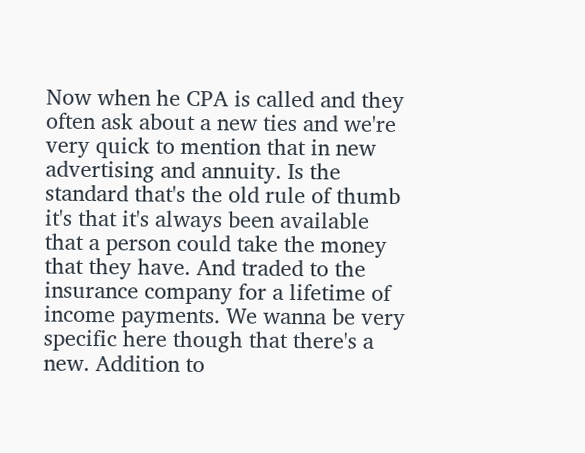Now when he CPA is called and they often ask about a new ties and we're very quick to mention that in new advertising and annuity. Is the standard that's the old rule of thumb it's that it's always been available that a person could take the money that they have. And traded to the insurance company for a lifetime of income payments. We wanna be very specific here though that there's a new. Addition to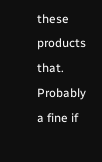these products that. Probably a fine if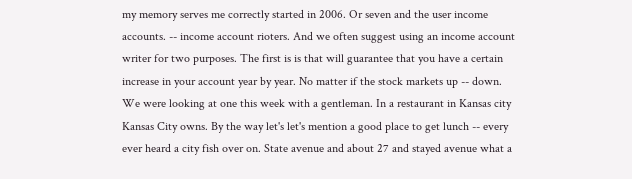my memory serves me correctly started in 2006. Or seven and the user income accounts. -- income account rioters. And we often suggest using an income account writer for two purposes. The first is is that will guarantee that you have a certain increase in your account year by year. No matter if the stock markets up -- down. We were looking at one this week with a gentleman. In a restaurant in Kansas city Kansas City owns. By the way let's let's mention a good place to get lunch -- every ever heard a city fish over on. State avenue and about 27 and stayed avenue what a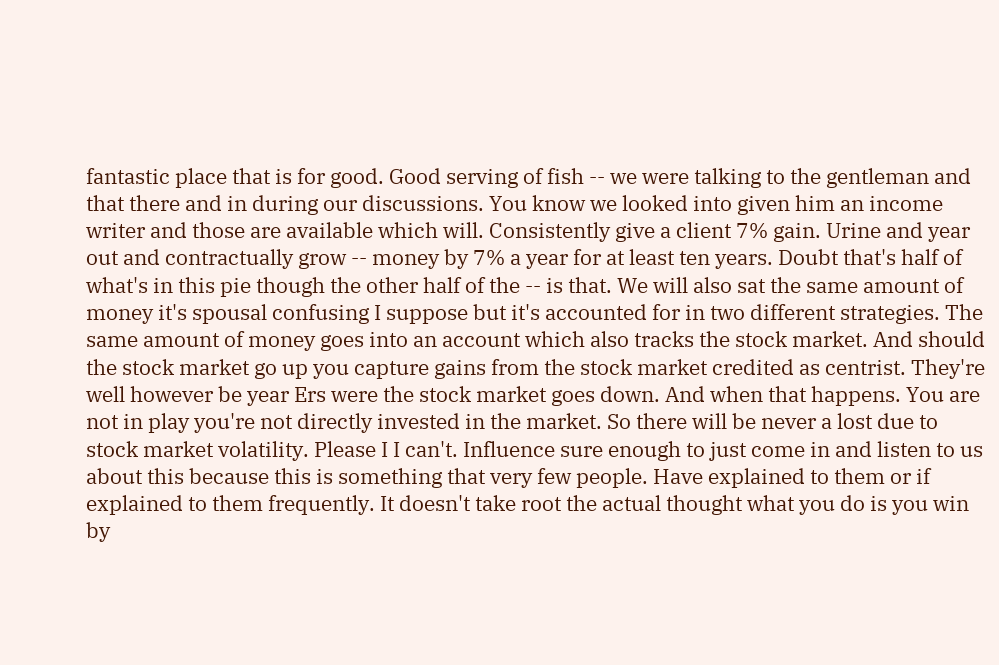fantastic place that is for good. Good serving of fish -- we were talking to the gentleman and that there and in during our discussions. You know we looked into given him an income writer and those are available which will. Consistently give a client 7% gain. Urine and year out and contractually grow -- money by 7% a year for at least ten years. Doubt that's half of what's in this pie though the other half of the -- is that. We will also sat the same amount of money it's spousal confusing I suppose but it's accounted for in two different strategies. The same amount of money goes into an account which also tracks the stock market. And should the stock market go up you capture gains from the stock market credited as centrist. They're well however be year Ers were the stock market goes down. And when that happens. You are not in play you're not directly invested in the market. So there will be never a lost due to stock market volatility. Please I I can't. Influence sure enough to just come in and listen to us about this because this is something that very few people. Have explained to them or if explained to them frequently. It doesn't take root the actual thought what you do is you win by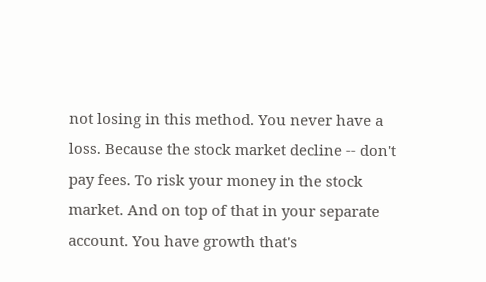not losing in this method. You never have a loss. Because the stock market decline -- don't pay fees. To risk your money in the stock market. And on top of that in your separate account. You have growth that's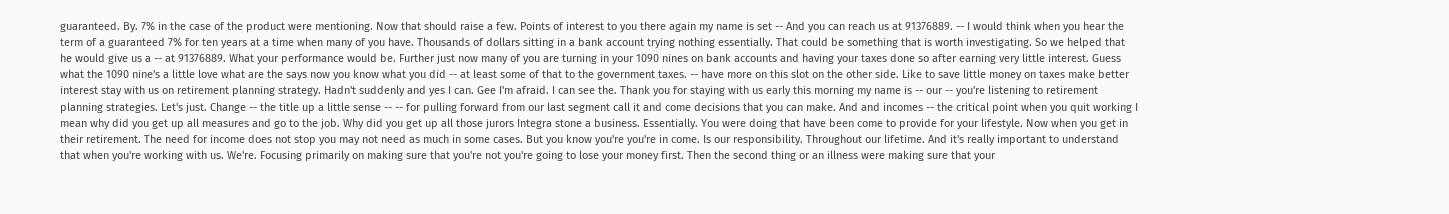guaranteed. By. 7% in the case of the product were mentioning. Now that should raise a few. Points of interest to you there again my name is set -- And you can reach us at 91376889. -- I would think when you hear the term of a guaranteed 7% for ten years at a time when many of you have. Thousands of dollars sitting in a bank account trying nothing essentially. That could be something that is worth investigating. So we helped that he would give us a -- at 91376889. What your performance would be. Further just now many of you are turning in your 1090 nines on bank accounts and having your taxes done so after earning very little interest. Guess what the 1090 nine's a little love what are the says now you know what you did -- at least some of that to the government taxes. -- have more on this slot on the other side. Like to save little money on taxes make better interest stay with us on retirement planning strategy. Hadn't suddenly and yes I can. Gee I'm afraid. I can see the. Thank you for staying with us early this morning my name is -- our -- you're listening to retirement planning strategies. Let's just. Change -- the title up a little sense -- -- for pulling forward from our last segment call it and come decisions that you can make. And and incomes -- the critical point when you quit working I mean why did you get up all measures and go to the job. Why did you get up all those jurors Integra stone a business. Essentially. You were doing that have been come to provide for your lifestyle. Now when you get in their retirement. The need for income does not stop you may not need as much in some cases. But you know you're you're in come. Is our responsibility. Throughout our lifetime. And it's really important to understand that when you're working with us. We're. Focusing primarily on making sure that you're not you're going to lose your money first. Then the second thing or an illness were making sure that your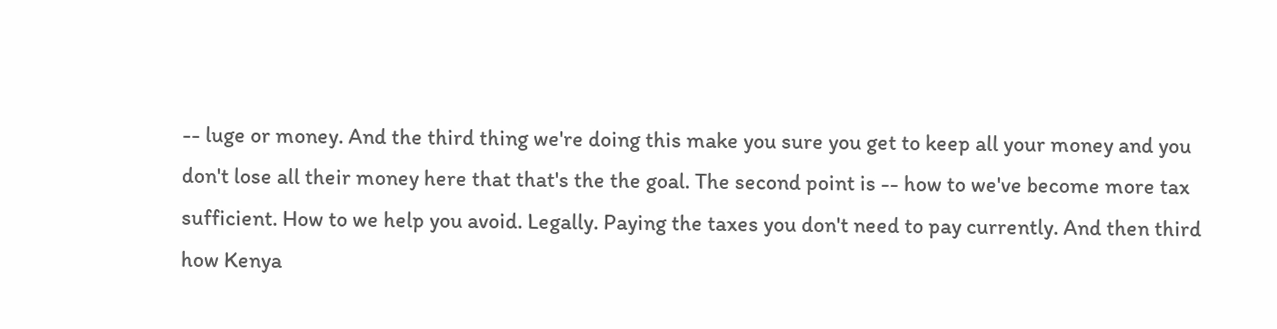-- luge or money. And the third thing we're doing this make you sure you get to keep all your money and you don't lose all their money here that that's the the goal. The second point is -- how to we've become more tax sufficient. How to we help you avoid. Legally. Paying the taxes you don't need to pay currently. And then third how Kenya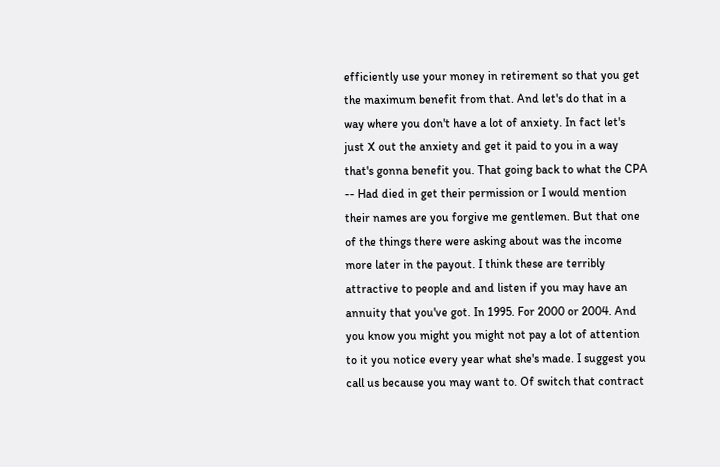efficiently use your money in retirement so that you get the maximum benefit from that. And let's do that in a way where you don't have a lot of anxiety. In fact let's just X out the anxiety and get it paid to you in a way that's gonna benefit you. That going back to what the CPA -- Had died in get their permission or I would mention their names are you forgive me gentlemen. But that one of the things there were asking about was the income more later in the payout. I think these are terribly attractive to people and and listen if you may have an annuity that you've got. In 1995. For 2000 or 2004. And you know you might you might not pay a lot of attention to it you notice every year what she's made. I suggest you call us because you may want to. Of switch that contract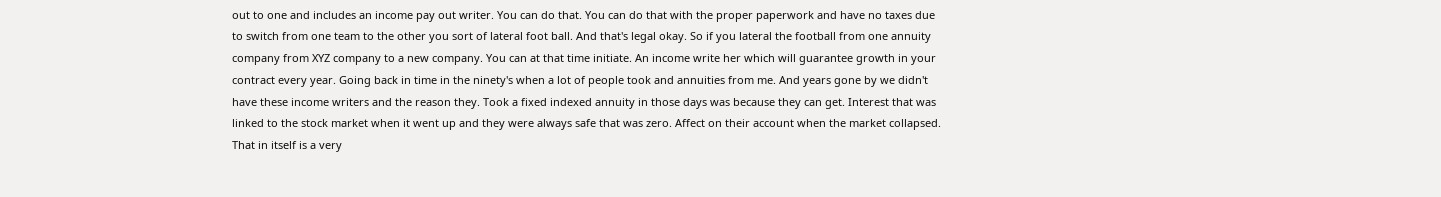out to one and includes an income pay out writer. You can do that. You can do that with the proper paperwork and have no taxes due to switch from one team to the other you sort of lateral foot ball. And that's legal okay. So if you lateral the football from one annuity company from XYZ company to a new company. You can at that time initiate. An income write her which will guarantee growth in your contract every year. Going back in time in the ninety's when a lot of people took and annuities from me. And years gone by we didn't have these income writers and the reason they. Took a fixed indexed annuity in those days was because they can get. Interest that was linked to the stock market when it went up and they were always safe that was zero. Affect on their account when the market collapsed. That in itself is a very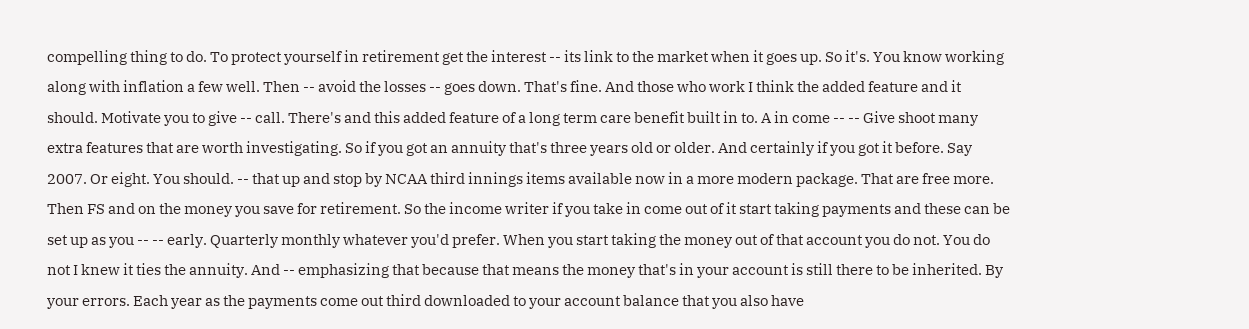compelling thing to do. To protect yourself in retirement get the interest -- its link to the market when it goes up. So it's. You know working along with inflation a few well. Then -- avoid the losses -- goes down. That's fine. And those who work I think the added feature and it should. Motivate you to give -- call. There's and this added feature of a long term care benefit built in to. A in come -- -- Give shoot many extra features that are worth investigating. So if you got an annuity that's three years old or older. And certainly if you got it before. Say 2007. Or eight. You should. -- that up and stop by NCAA third innings items available now in a more modern package. That are free more. Then FS and on the money you save for retirement. So the income writer if you take in come out of it start taking payments and these can be set up as you -- -- early. Quarterly monthly whatever you'd prefer. When you start taking the money out of that account you do not. You do not I knew it ties the annuity. And -- emphasizing that because that means the money that's in your account is still there to be inherited. By your errors. Each year as the payments come out third downloaded to your account balance that you also have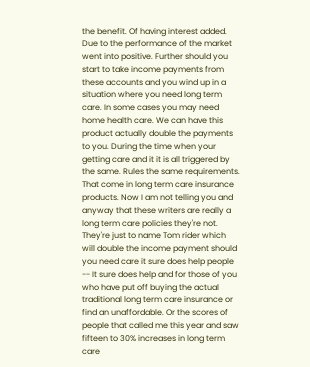the benefit. Of having interest added. Due to the performance of the market went into positive. Further should you start to take income payments from these accounts and you wind up in a situation where you need long term care. In some cases you may need home health care. We can have this product actually double the payments to you. During the time when your getting care and it it is all triggered by the same. Rules the same requirements. That come in long term care insurance products. Now I am not telling you and anyway that these writers are really a long term care policies they're not. They're just to name Tom rider which will double the income payment should you need care it sure does help people -- It sure does help and for those of you who have put off buying the actual traditional long term care insurance or find an unaffordable. Or the scores of people that called me this year and saw fifteen to 30% increases in long term care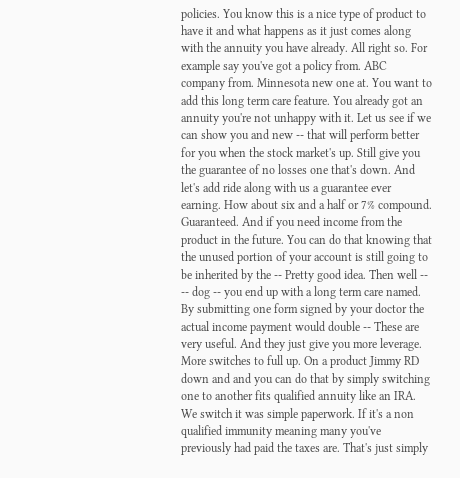policies. You know this is a nice type of product to have it and what happens as it just comes along with the annuity you have already. All right so. For example say you've got a policy from. ABC company from. Minnesota new one at. You want to add this long term care feature. You already got an annuity you're not unhappy with it. Let us see if we can show you and new -- that will perform better for you when the stock market's up. Still give you the guarantee of no losses one that's down. And let's add ride along with us a guarantee ever earning. How about six and a half or 7% compound. Guaranteed. And if you need income from the product in the future. You can do that knowing that the unused portion of your account is still going to be inherited by the -- Pretty good idea. Then well -- -- dog -- you end up with a long term care named. By submitting one form signed by your doctor the actual income payment would double -- These are very useful. And they just give you more leverage. More switches to full up. On a product Jimmy RD down and and you can do that by simply switching one to another fits qualified annuity like an IRA. We switch it was simple paperwork. If it's a non qualified immunity meaning many you've previously had paid the taxes are. That's just simply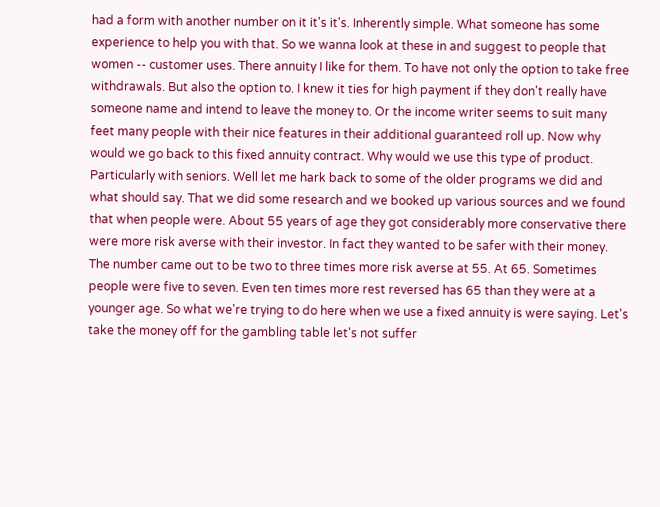had a form with another number on it it's it's. Inherently simple. What someone has some experience to help you with that. So we wanna look at these in and suggest to people that women -- customer uses. There annuity I like for them. To have not only the option to take free withdrawals. But also the option to. I knew it ties for high payment if they don't really have someone name and intend to leave the money to. Or the income writer seems to suit many feet many people with their nice features in their additional guaranteed roll up. Now why would we go back to this fixed annuity contract. Why would we use this type of product. Particularly with seniors. Well let me hark back to some of the older programs we did and what should say. That we did some research and we booked up various sources and we found that when people were. About 55 years of age they got considerably more conservative there were more risk averse with their investor. In fact they wanted to be safer with their money. The number came out to be two to three times more risk averse at 55. At 65. Sometimes people were five to seven. Even ten times more rest reversed has 65 than they were at a younger age. So what we're trying to do here when we use a fixed annuity is were saying. Let's take the money off for the gambling table let's not suffer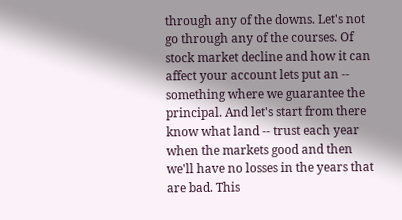through any of the downs. Let's not go through any of the courses. Of stock market decline and how it can affect your account lets put an -- something where we guarantee the principal. And let's start from there know what land -- trust each year when the markets good and then we'll have no losses in the years that are bad. This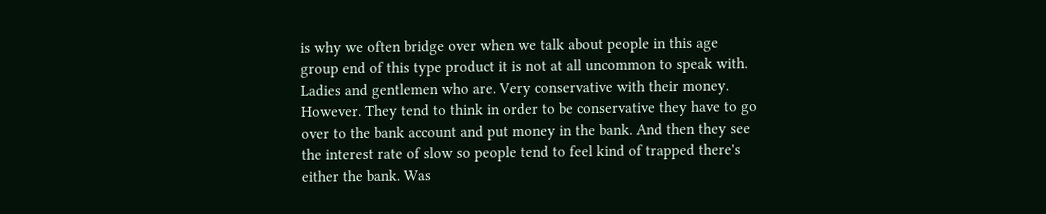is why we often bridge over when we talk about people in this age group end of this type product it is not at all uncommon to speak with. Ladies and gentlemen who are. Very conservative with their money. However. They tend to think in order to be conservative they have to go over to the bank account and put money in the bank. And then they see the interest rate of slow so people tend to feel kind of trapped there's either the bank. Was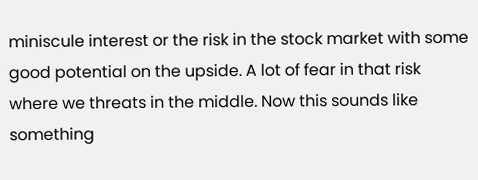miniscule interest or the risk in the stock market with some good potential on the upside. A lot of fear in that risk where we threats in the middle. Now this sounds like something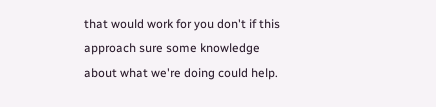that would work for you don't if this approach sure some knowledge about what we're doing could help.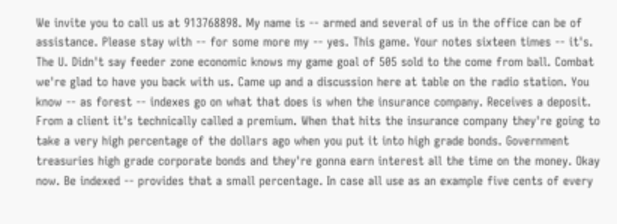We invite you to call us at 913768898. My name is -- armed and several of us in the office can be of assistance. Please stay with -- for some more my -- yes. This game. Your notes sixteen times -- it's. The U. Didn't say feeder zone economic knows my game goal of 505 sold to the come from ball. Combat we're glad to have you back with us. Came up and a discussion here at table on the radio station. You know -- as forest -- indexes go on what that does is when the insurance company. Receives a deposit. From a client it's technically called a premium. When that hits the insurance company they're going to take a very high percentage of the dollars ago when you put it into high grade bonds. Government treasuries high grade corporate bonds and they're gonna earn interest all the time on the money. Okay now. Be indexed -- provides that a small percentage. In case all use as an example five cents of every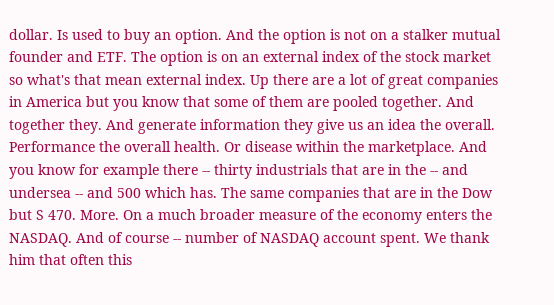dollar. Is used to buy an option. And the option is not on a stalker mutual founder and ETF. The option is on an external index of the stock market so what's that mean external index. Up there are a lot of great companies in America but you know that some of them are pooled together. And together they. And generate information they give us an idea the overall. Performance the overall health. Or disease within the marketplace. And you know for example there -- thirty industrials that are in the -- and undersea -- and 500 which has. The same companies that are in the Dow but S 470. More. On a much broader measure of the economy enters the NASDAQ. And of course -- number of NASDAQ account spent. We thank him that often this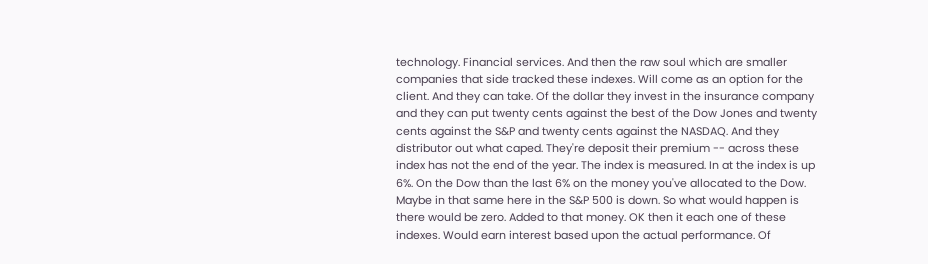technology. Financial services. And then the raw soul which are smaller companies that side tracked these indexes. Will come as an option for the client. And they can take. Of the dollar they invest in the insurance company and they can put twenty cents against the best of the Dow Jones and twenty cents against the S&P and twenty cents against the NASDAQ. And they distributor out what caped. They're deposit their premium -- across these index has not the end of the year. The index is measured. In at the index is up 6%. On the Dow than the last 6% on the money you've allocated to the Dow. Maybe in that same here in the S&P 500 is down. So what would happen is there would be zero. Added to that money. OK then it each one of these indexes. Would earn interest based upon the actual performance. Of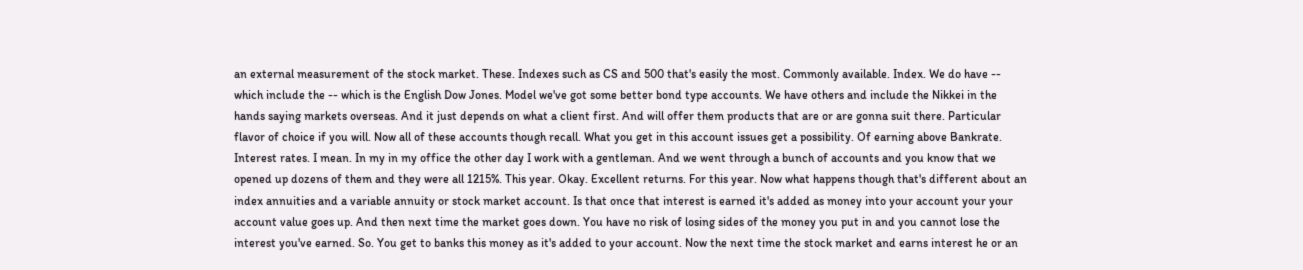an external measurement of the stock market. These. Indexes such as CS and 500 that's easily the most. Commonly available. Index. We do have -- which include the -- which is the English Dow Jones. Model we've got some better bond type accounts. We have others and include the Nikkei in the hands saying markets overseas. And it just depends on what a client first. And will offer them products that are or are gonna suit there. Particular flavor of choice if you will. Now all of these accounts though recall. What you get in this account issues get a possibility. Of earning above Bankrate. Interest rates. I mean. In my in my office the other day I work with a gentleman. And we went through a bunch of accounts and you know that we opened up dozens of them and they were all 1215%. This year. Okay. Excellent returns. For this year. Now what happens though that's different about an index annuities and a variable annuity or stock market account. Is that once that interest is earned it's added as money into your account your your account value goes up. And then next time the market goes down. You have no risk of losing sides of the money you put in and you cannot lose the interest you've earned. So. You get to banks this money as it's added to your account. Now the next time the stock market and earns interest he or an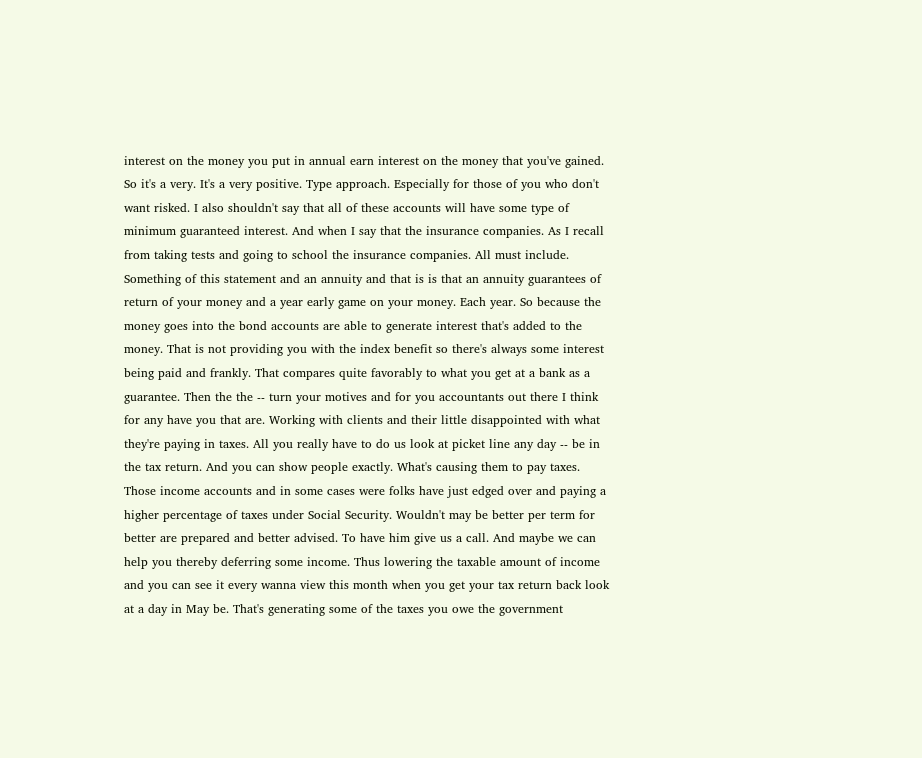interest on the money you put in annual earn interest on the money that you've gained. So it's a very. It's a very positive. Type approach. Especially for those of you who don't want risked. I also shouldn't say that all of these accounts will have some type of minimum guaranteed interest. And when I say that the insurance companies. As I recall from taking tests and going to school the insurance companies. All must include. Something of this statement and an annuity and that is is that an annuity guarantees of return of your money and a year early game on your money. Each year. So because the money goes into the bond accounts are able to generate interest that's added to the money. That is not providing you with the index benefit so there's always some interest being paid and frankly. That compares quite favorably to what you get at a bank as a guarantee. Then the the -- turn your motives and for you accountants out there I think for any have you that are. Working with clients and their little disappointed with what they're paying in taxes. All you really have to do us look at picket line any day -- be in the tax return. And you can show people exactly. What's causing them to pay taxes. Those income accounts and in some cases were folks have just edged over and paying a higher percentage of taxes under Social Security. Wouldn't may be better per term for better are prepared and better advised. To have him give us a call. And maybe we can help you thereby deferring some income. Thus lowering the taxable amount of income and you can see it every wanna view this month when you get your tax return back look at a day in May be. That's generating some of the taxes you owe the government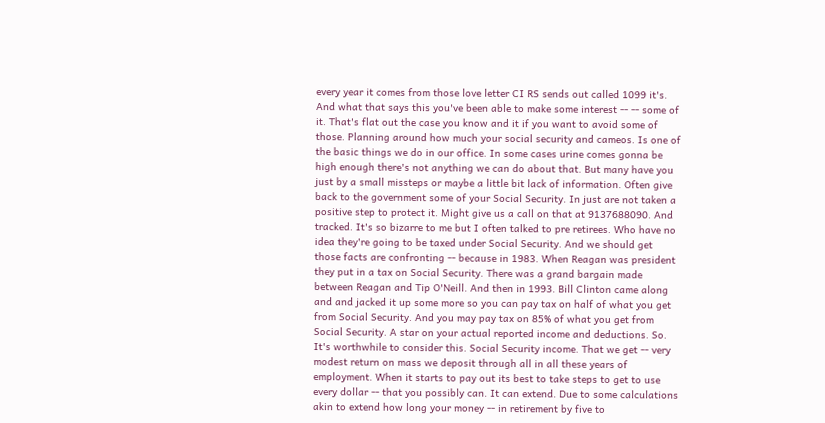every year it comes from those love letter CI RS sends out called 1099 it's. And what that says this you've been able to make some interest -- -- some of it. That's flat out the case you know and it if you want to avoid some of those. Planning around how much your social security and cameos. Is one of the basic things we do in our office. In some cases urine comes gonna be high enough there's not anything we can do about that. But many have you just by a small missteps or maybe a little bit lack of information. Often give back to the government some of your Social Security. In just are not taken a positive step to protect it. Might give us a call on that at 9137688090. And tracked. It's so bizarre to me but I often talked to pre retirees. Who have no idea they're going to be taxed under Social Security. And we should get those facts are confronting -- because in 1983. When Reagan was president they put in a tax on Social Security. There was a grand bargain made between Reagan and Tip O'Neill. And then in 1993. Bill Clinton came along and and jacked it up some more so you can pay tax on half of what you get from Social Security. And you may pay tax on 85% of what you get from Social Security. A star on your actual reported income and deductions. So. It's worthwhile to consider this. Social Security income. That we get -- very modest return on mass we deposit through all in all these years of employment. When it starts to pay out its best to take steps to get to use every dollar -- that you possibly can. It can extend. Due to some calculations akin to extend how long your money -- in retirement by five to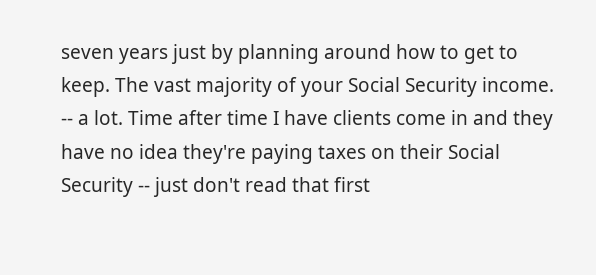seven years just by planning around how to get to keep. The vast majority of your Social Security income. -- a lot. Time after time I have clients come in and they have no idea they're paying taxes on their Social Security -- just don't read that first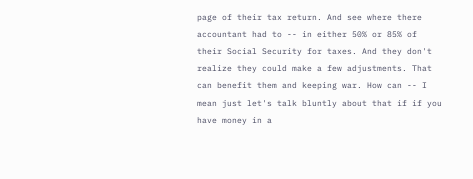page of their tax return. And see where there accountant had to -- in either 50% or 85% of their Social Security for taxes. And they don't realize they could make a few adjustments. That can benefit them and keeping war. How can -- I mean just let's talk bluntly about that if if you have money in a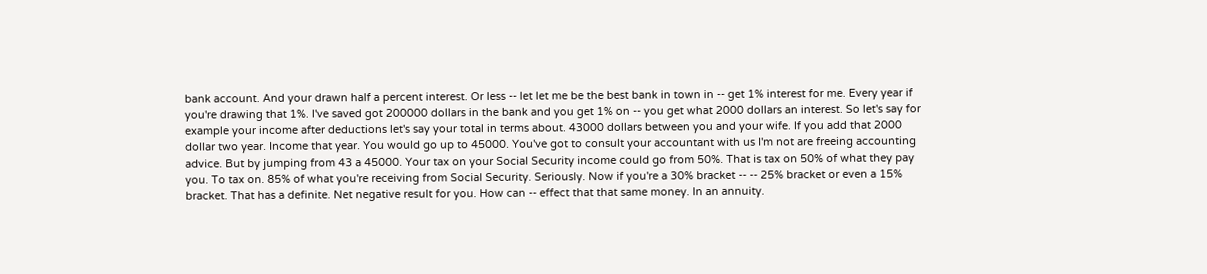bank account. And your drawn half a percent interest. Or less -- let let me be the best bank in town in -- get 1% interest for me. Every year if you're drawing that 1%. I've saved got 200000 dollars in the bank and you get 1% on -- you get what 2000 dollars an interest. So let's say for example your income after deductions let's say your total in terms about. 43000 dollars between you and your wife. If you add that 2000 dollar two year. Income that year. You would go up to 45000. You've got to consult your accountant with us I'm not are freeing accounting advice. But by jumping from 43 a 45000. Your tax on your Social Security income could go from 50%. That is tax on 50% of what they pay you. To tax on. 85% of what you're receiving from Social Security. Seriously. Now if you're a 30% bracket -- -- 25% bracket or even a 15% bracket. That has a definite. Net negative result for you. How can -- effect that that same money. In an annuity.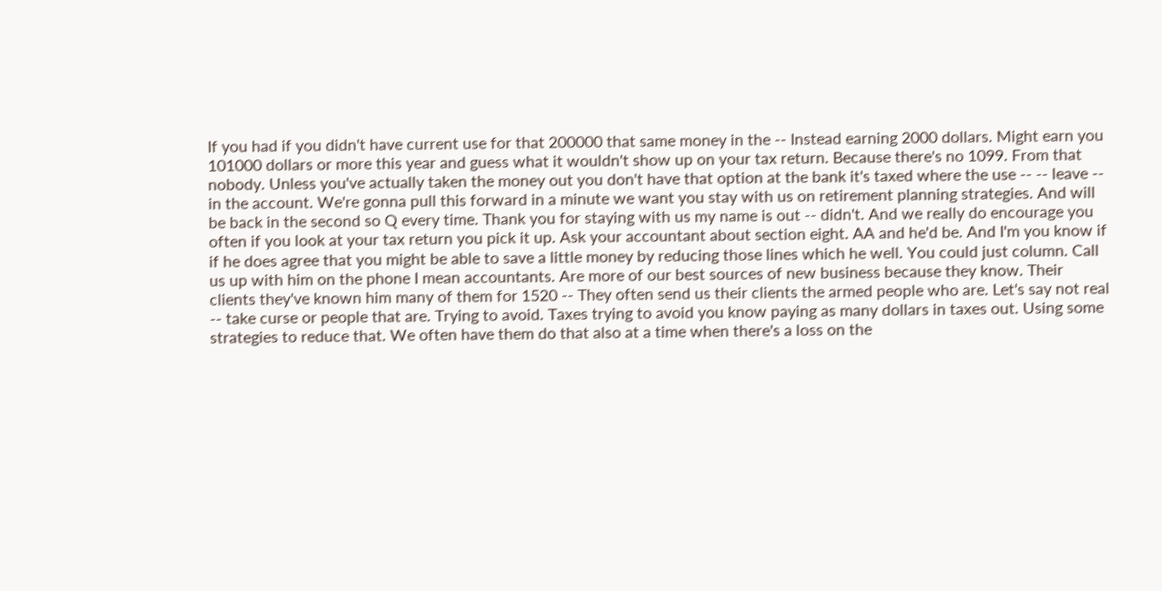If you had if you didn't have current use for that 200000 that same money in the -- Instead earning 2000 dollars. Might earn you 101000 dollars or more this year and guess what it wouldn't show up on your tax return. Because there's no 1099. From that nobody. Unless you've actually taken the money out you don't have that option at the bank it's taxed where the use -- -- leave -- in the account. We're gonna pull this forward in a minute we want you stay with us on retirement planning strategies. And will be back in the second so Q every time. Thank you for staying with us my name is out -- didn't. And we really do encourage you often if you look at your tax return you pick it up. Ask your accountant about section eight. AA and he'd be. And I'm you know if if he does agree that you might be able to save a little money by reducing those lines which he well. You could just column. Call us up with him on the phone I mean accountants. Are more of our best sources of new business because they know. Their clients they've known him many of them for 1520 -- They often send us their clients the armed people who are. Let's say not real -- take curse or people that are. Trying to avoid. Taxes trying to avoid you know paying as many dollars in taxes out. Using some strategies to reduce that. We often have them do that also at a time when there's a loss on the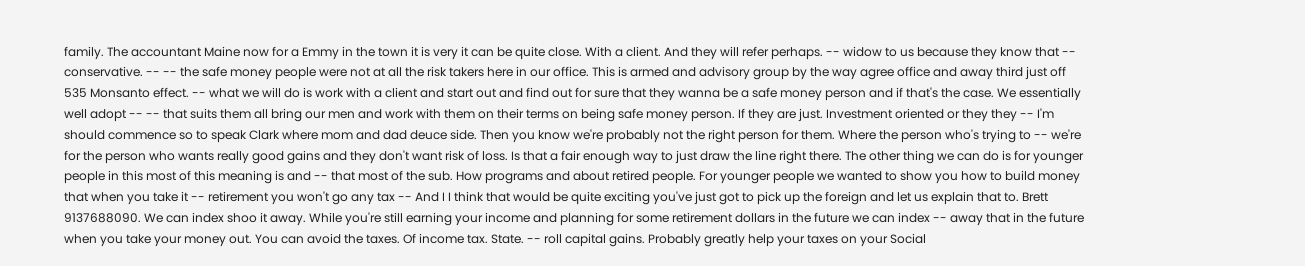family. The accountant Maine now for a Emmy in the town it is very it can be quite close. With a client. And they will refer perhaps. -- widow to us because they know that -- conservative. -- -- the safe money people were not at all the risk takers here in our office. This is armed and advisory group by the way agree office and away third just off 535 Monsanto effect. -- what we will do is work with a client and start out and find out for sure that they wanna be a safe money person and if that's the case. We essentially well adopt -- -- that suits them all bring our men and work with them on their terms on being safe money person. If they are just. Investment oriented or they they -- I'm should commence so to speak Clark where mom and dad deuce side. Then you know we're probably not the right person for them. Where the person who's trying to -- we're for the person who wants really good gains and they don't want risk of loss. Is that a fair enough way to just draw the line right there. The other thing we can do is for younger people in this most of this meaning is and -- that most of the sub. How programs and about retired people. For younger people we wanted to show you how to build money that when you take it -- retirement you won't go any tax -- And I I think that would be quite exciting you've just got to pick up the foreign and let us explain that to. Brett 9137688090. We can index shoo it away. While you're still earning your income and planning for some retirement dollars in the future we can index -- away that in the future when you take your money out. You can avoid the taxes. Of income tax. State. -- roll capital gains. Probably greatly help your taxes on your Social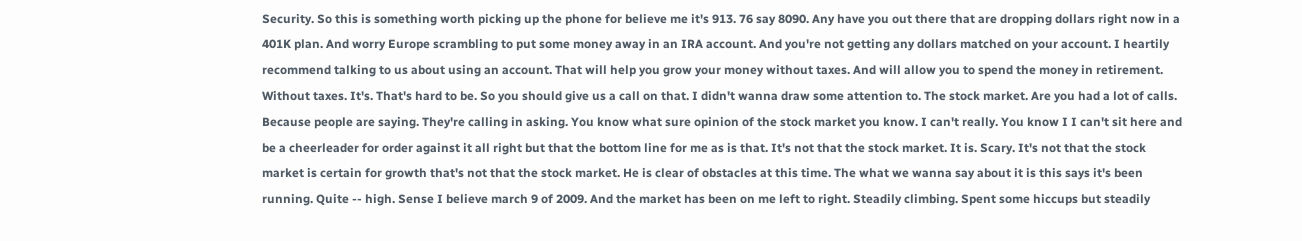Security. So this is something worth picking up the phone for believe me it's 913. 76 say 8090. Any have you out there that are dropping dollars right now in a 401K plan. And worry Europe scrambling to put some money away in an IRA account. And you're not getting any dollars matched on your account. I heartily recommend talking to us about using an account. That will help you grow your money without taxes. And will allow you to spend the money in retirement. Without taxes. It's. That's hard to be. So you should give us a call on that. I didn't wanna draw some attention to. The stock market. Are you had a lot of calls. Because people are saying. They're calling in asking. You know what sure opinion of the stock market you know. I can't really. You know I I can't sit here and be a cheerleader for order against it all right but that the bottom line for me as is that. It's not that the stock market. It is. Scary. It's not that the stock market is certain for growth that's not that the stock market. He is clear of obstacles at this time. The what we wanna say about it is this says it's been running. Quite -- high. Sense I believe march 9 of 2009. And the market has been on me left to right. Steadily climbing. Spent some hiccups but steadily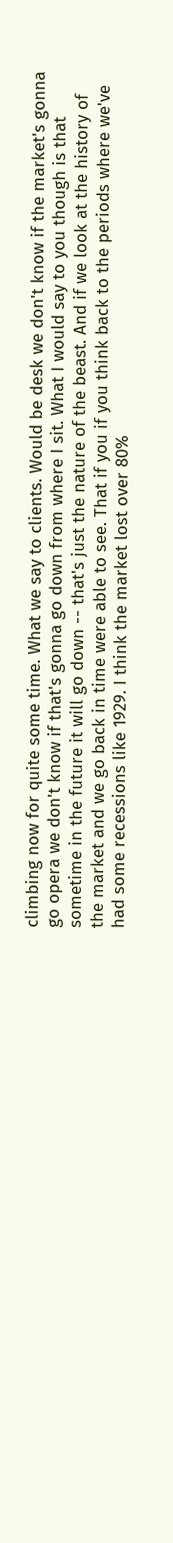climbing now for quite some time. What we say to clients. Would be desk we don't know if the market's gonna go opera we don't know if that's gonna go down from where I sit. What I would say to you though is that sometime in the future it will go down -- that's just the nature of the beast. And if we look at the history of the market and we go back in time were able to see. That if you if you think back to the periods where we've had some recessions like 1929. I think the market lost over 80%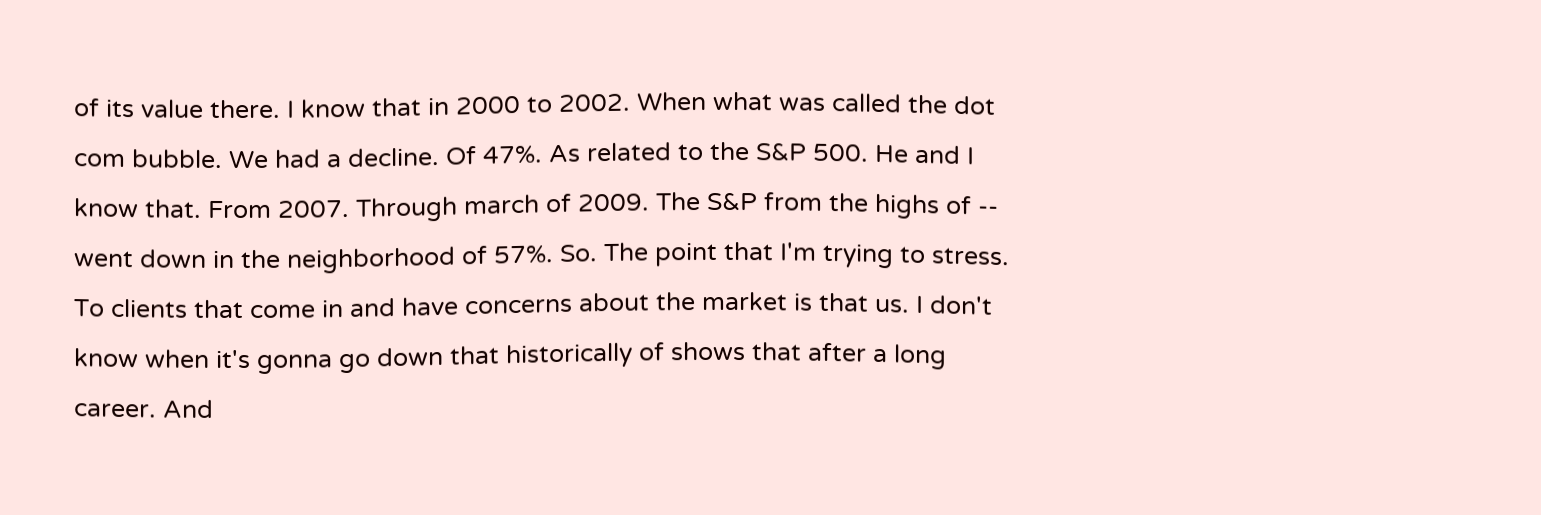of its value there. I know that in 2000 to 2002. When what was called the dot com bubble. We had a decline. Of 47%. As related to the S&P 500. He and I know that. From 2007. Through march of 2009. The S&P from the highs of -- went down in the neighborhood of 57%. So. The point that I'm trying to stress. To clients that come in and have concerns about the market is that us. I don't know when it's gonna go down that historically of shows that after a long career. And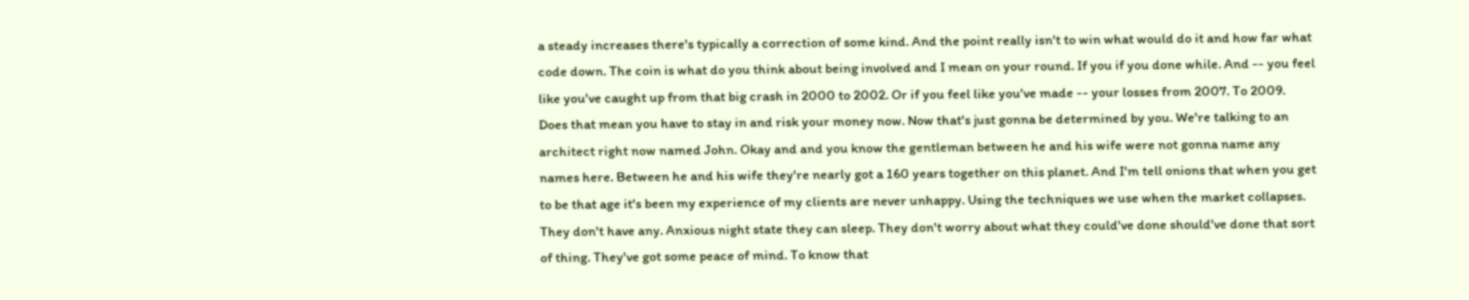a steady increases there's typically a correction of some kind. And the point really isn't to win what would do it and how far what code down. The coin is what do you think about being involved and I mean on your round. If you if you done while. And -- you feel like you've caught up from that big crash in 2000 to 2002. Or if you feel like you've made -- your losses from 2007. To 2009. Does that mean you have to stay in and risk your money now. Now that's just gonna be determined by you. We're talking to an architect right now named John. Okay and and you know the gentleman between he and his wife were not gonna name any names here. Between he and his wife they're nearly got a 160 years together on this planet. And I'm tell onions that when you get to be that age it's been my experience of my clients are never unhappy. Using the techniques we use when the market collapses. They don't have any. Anxious night state they can sleep. They don't worry about what they could've done should've done that sort of thing. They've got some peace of mind. To know that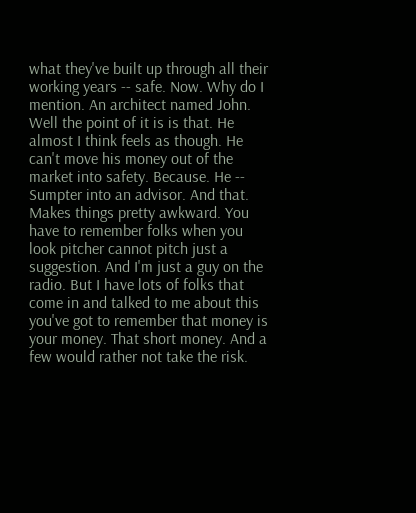what they've built up through all their working years -- safe. Now. Why do I mention. An architect named John. Well the point of it is is that. He almost I think feels as though. He can't move his money out of the market into safety. Because. He -- Sumpter into an advisor. And that. Makes things pretty awkward. You have to remember folks when you look pitcher cannot pitch just a suggestion. And I'm just a guy on the radio. But I have lots of folks that come in and talked to me about this you've got to remember that money is your money. That short money. And a few would rather not take the risk.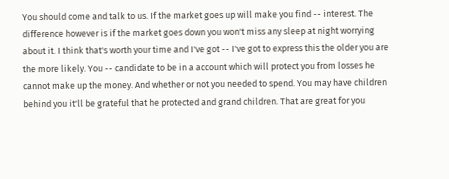You should come and talk to us. If the market goes up will make you find -- interest. The difference however is if the market goes down you won't miss any sleep at night worrying about it. I think that's worth your time and I've got -- I've got to express this the older you are the more likely. You -- candidate to be in a account which will protect you from losses he cannot make up the money. And whether or not you needed to spend. You may have children behind you it'll be grateful that he protected and grand children. That are great for you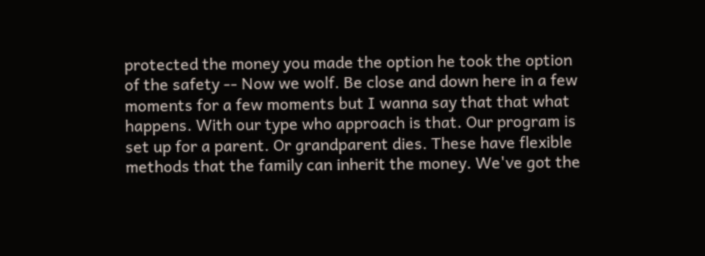protected the money you made the option he took the option of the safety -- Now we wolf. Be close and down here in a few moments for a few moments but I wanna say that that what happens. With our type who approach is that. Our program is set up for a parent. Or grandparent dies. These have flexible methods that the family can inherit the money. We've got the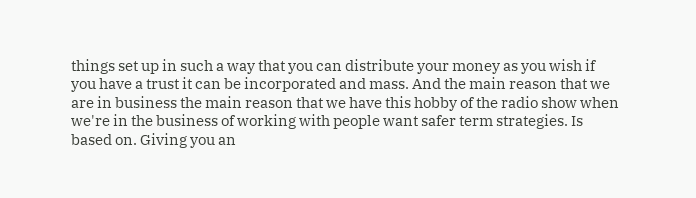things set up in such a way that you can distribute your money as you wish if you have a trust it can be incorporated and mass. And the main reason that we are in business the main reason that we have this hobby of the radio show when we're in the business of working with people want safer term strategies. Is based on. Giving you an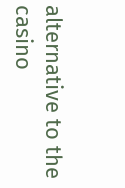alternative to the casino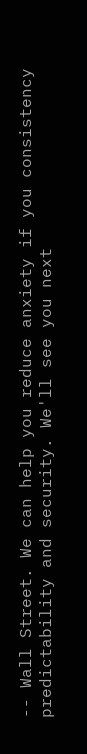-- Wall Street. We can help you reduce anxiety if you consistency predictability and security. We'll see you next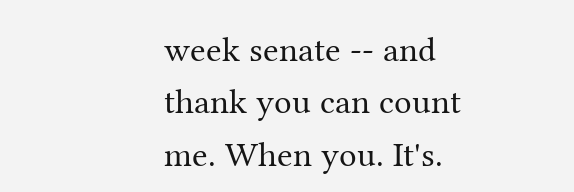week senate -- and thank you can count me. When you. It's.